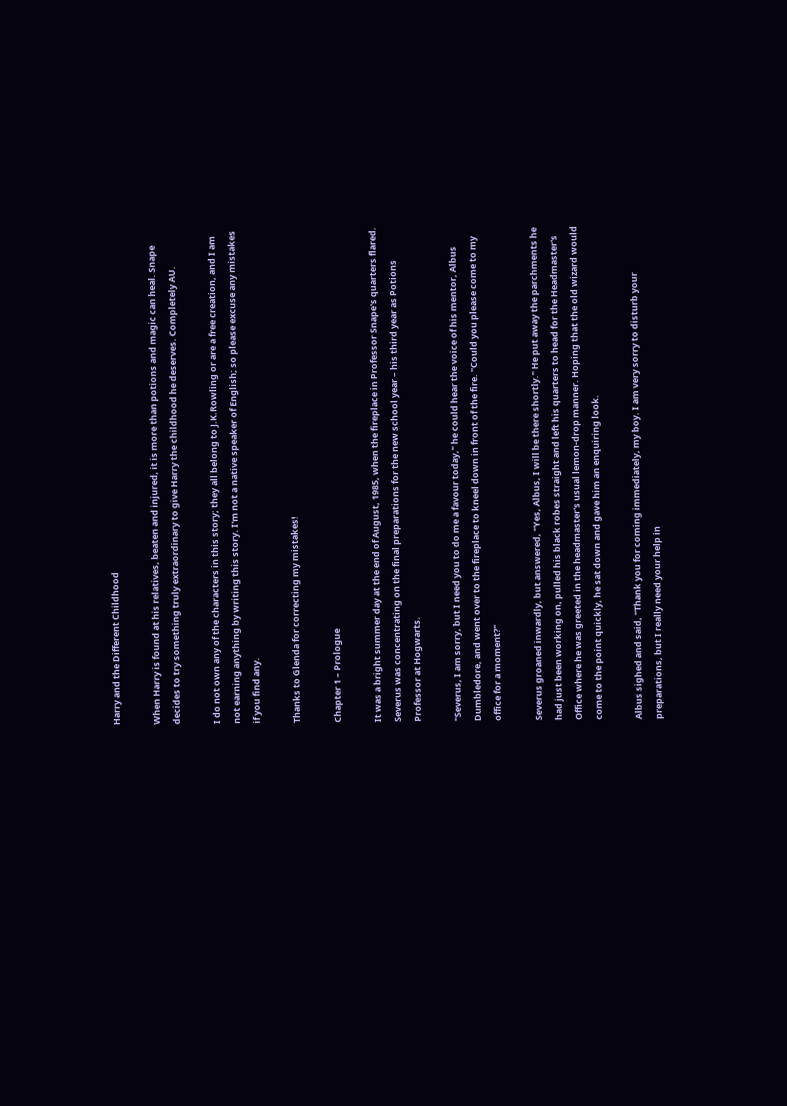Harry and the Different Childhood

When Harry is found at his relatives, beaten and injured, it is more than potions and magic can heal. Snape decides to try something truly extraordinary to give Harry the childhood he deserves. Completely AU.

I do not own any of the characters in this story; they all belong to J.K.Rowling or are a free creation, and I am not earning anything by writing this story. I'm not a native speaker of English; so please excuse any mistakes if you find any.

Thanks to Glenda for correcting my mistakes!

Chapter 1 – Prologue

It was a bright summer day at the end of August, 1985, when the fireplace in Professor Snape's quarters flared. Severus was concentrating on the final preparations for the new school year – his third year as Potions Professor at Hogwarts.

"Severus, I am sorry, but I need you to do me a favour today," he could hear the voice of his mentor, Albus Dumbledore, and went over to the fireplace to kneel down in front of the fire. "Could you please come to my office for a moment?"

Severus groaned inwardly, but answered, "Yes, Albus, I will be there shortly." He put away the parchments he had just been working on, pulled his black robes straight and left his quarters to head for the Headmaster's Office where he was greeted in the headmaster's usual lemon-drop manner. Hoping that the old wizard would come to the point quickly, he sat down and gave him an enquiring look.

Albus sighed and said, "Thank you for coming immediately, my boy. I am very sorry to disturb your preparations, but I really need your help in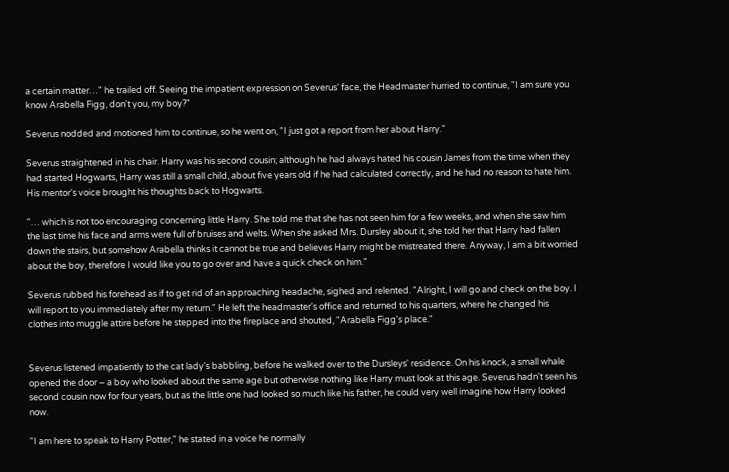a certain matter…" he trailed off. Seeing the impatient expression on Severus' face, the Headmaster hurried to continue, "I am sure you know Arabella Figg, don't you, my boy?"

Severus nodded and motioned him to continue, so he went on, "I just got a report from her about Harry."

Severus straightened in his chair. Harry was his second cousin; although he had always hated his cousin James from the time when they had started Hogwarts, Harry was still a small child, about five years old if he had calculated correctly, and he had no reason to hate him. His mentor's voice brought his thoughts back to Hogwarts.

"… which is not too encouraging concerning little Harry. She told me that she has not seen him for a few weeks, and when she saw him the last time his face and arms were full of bruises and welts. When she asked Mrs. Dursley about it, she told her that Harry had fallen down the stairs, but somehow Arabella thinks it cannot be true and believes Harry might be mistreated there. Anyway, I am a bit worried about the boy, therefore I would like you to go over and have a quick check on him."

Severus rubbed his forehead as if to get rid of an approaching headache, sighed and relented. "Alright, I will go and check on the boy. I will report to you immediately after my return." He left the headmaster's office and returned to his quarters, where he changed his clothes into muggle attire before he stepped into the fireplace and shouted, "Arabella Figg's place."


Severus listened impatiently to the cat lady's babbling, before he walked over to the Dursleys' residence. On his knock, a small whale opened the door – a boy who looked about the same age but otherwise nothing like Harry must look at this age. Severus hadn't seen his second cousin now for four years, but as the little one had looked so much like his father, he could very well imagine how Harry looked now.

"I am here to speak to Harry Potter," he stated in a voice he normally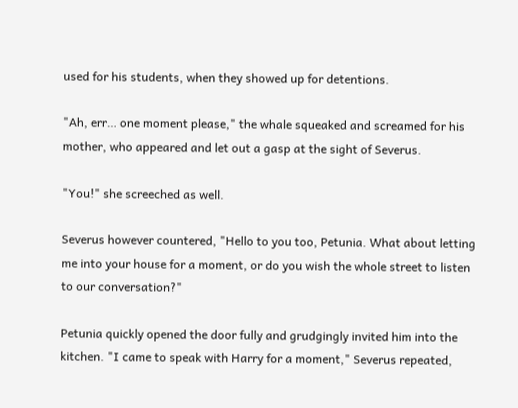used for his students, when they showed up for detentions.

"Ah, err… one moment please," the whale squeaked and screamed for his mother, who appeared and let out a gasp at the sight of Severus.

"You!" she screeched as well.

Severus however countered, "Hello to you too, Petunia. What about letting me into your house for a moment, or do you wish the whole street to listen to our conversation?"

Petunia quickly opened the door fully and grudgingly invited him into the kitchen. "I came to speak with Harry for a moment," Severus repeated,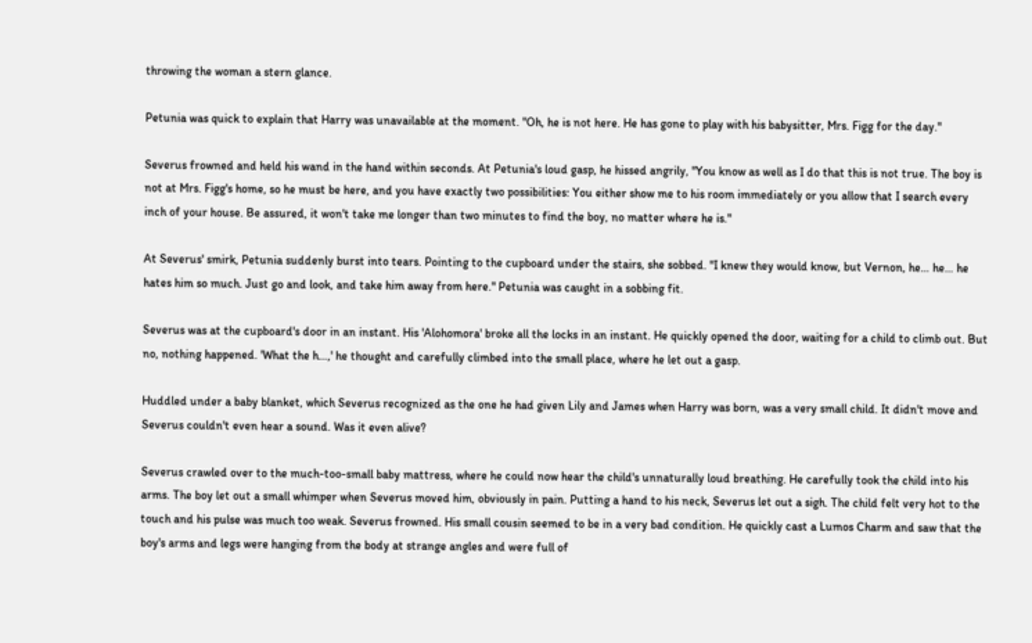throwing the woman a stern glance.

Petunia was quick to explain that Harry was unavailable at the moment. "Oh, he is not here. He has gone to play with his babysitter, Mrs. Figg for the day."

Severus frowned and held his wand in the hand within seconds. At Petunia's loud gasp, he hissed angrily, "You know as well as I do that this is not true. The boy is not at Mrs. Figg's home, so he must be here, and you have exactly two possibilities: You either show me to his room immediately or you allow that I search every inch of your house. Be assured, it won't take me longer than two minutes to find the boy, no matter where he is."

At Severus' smirk, Petunia suddenly burst into tears. Pointing to the cupboard under the stairs, she sobbed. "I knew they would know, but Vernon, he… he… he hates him so much. Just go and look, and take him away from here." Petunia was caught in a sobbing fit.

Severus was at the cupboard's door in an instant. His 'Alohomora' broke all the locks in an instant. He quickly opened the door, waiting for a child to climb out. But no, nothing happened. 'What the h…,' he thought and carefully climbed into the small place, where he let out a gasp.

Huddled under a baby blanket, which Severus recognized as the one he had given Lily and James when Harry was born, was a very small child. It didn't move and Severus couldn't even hear a sound. Was it even alive?

Severus crawled over to the much-too-small baby mattress, where he could now hear the child's unnaturally loud breathing. He carefully took the child into his arms. The boy let out a small whimper when Severus moved him, obviously in pain. Putting a hand to his neck, Severus let out a sigh. The child felt very hot to the touch and his pulse was much too weak. Severus frowned. His small cousin seemed to be in a very bad condition. He quickly cast a Lumos Charm and saw that the boy's arms and legs were hanging from the body at strange angles and were full of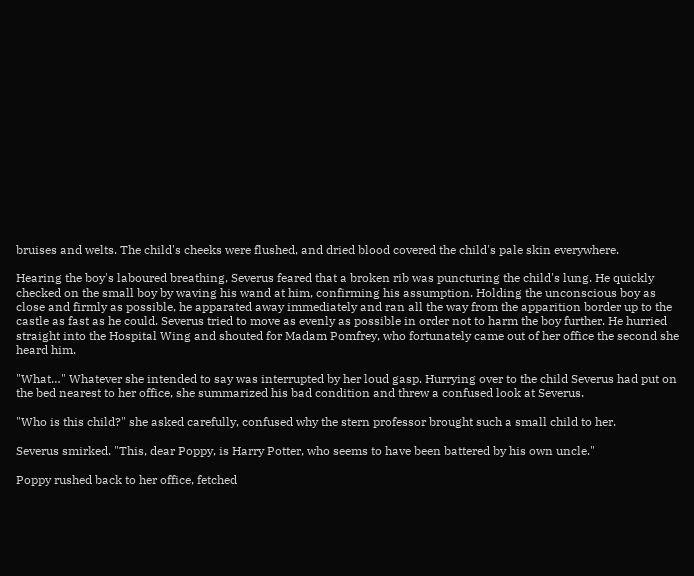bruises and welts. The child's cheeks were flushed, and dried blood covered the child's pale skin everywhere.

Hearing the boy's laboured breathing, Severus feared that a broken rib was puncturing the child's lung. He quickly checked on the small boy by waving his wand at him, confirming his assumption. Holding the unconscious boy as close and firmly as possible, he apparated away immediately and ran all the way from the apparition border up to the castle as fast as he could. Severus tried to move as evenly as possible in order not to harm the boy further. He hurried straight into the Hospital Wing and shouted for Madam Pomfrey, who fortunately came out of her office the second she heard him.

"What…" Whatever she intended to say was interrupted by her loud gasp. Hurrying over to the child Severus had put on the bed nearest to her office, she summarized his bad condition and threw a confused look at Severus.

"Who is this child?" she asked carefully, confused why the stern professor brought such a small child to her.

Severus smirked. "This, dear Poppy, is Harry Potter, who seems to have been battered by his own uncle."

Poppy rushed back to her office, fetched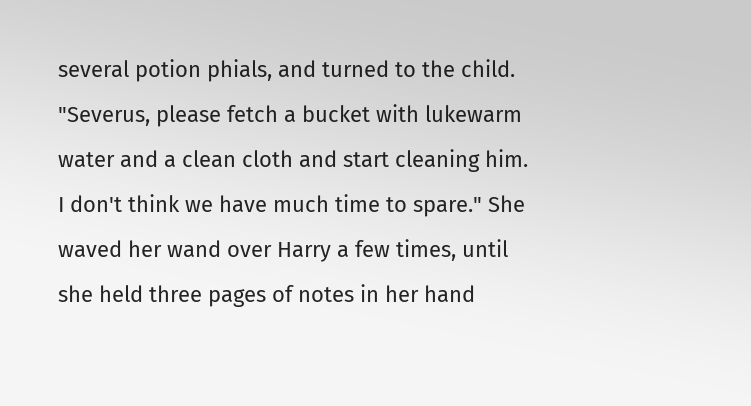several potion phials, and turned to the child. "Severus, please fetch a bucket with lukewarm water and a clean cloth and start cleaning him. I don't think we have much time to spare." She waved her wand over Harry a few times, until she held three pages of notes in her hand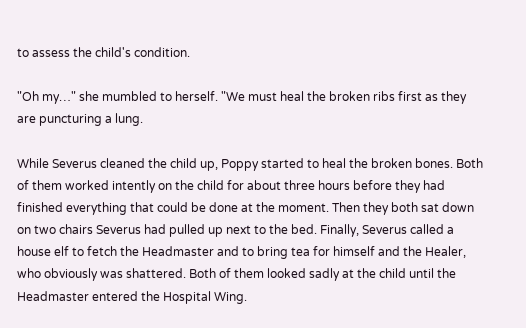to assess the child's condition.

"Oh my…" she mumbled to herself. "We must heal the broken ribs first as they are puncturing a lung.

While Severus cleaned the child up, Poppy started to heal the broken bones. Both of them worked intently on the child for about three hours before they had finished everything that could be done at the moment. Then they both sat down on two chairs Severus had pulled up next to the bed. Finally, Severus called a house elf to fetch the Headmaster and to bring tea for himself and the Healer, who obviously was shattered. Both of them looked sadly at the child until the Headmaster entered the Hospital Wing.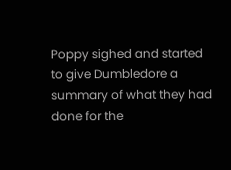Poppy sighed and started to give Dumbledore a summary of what they had done for the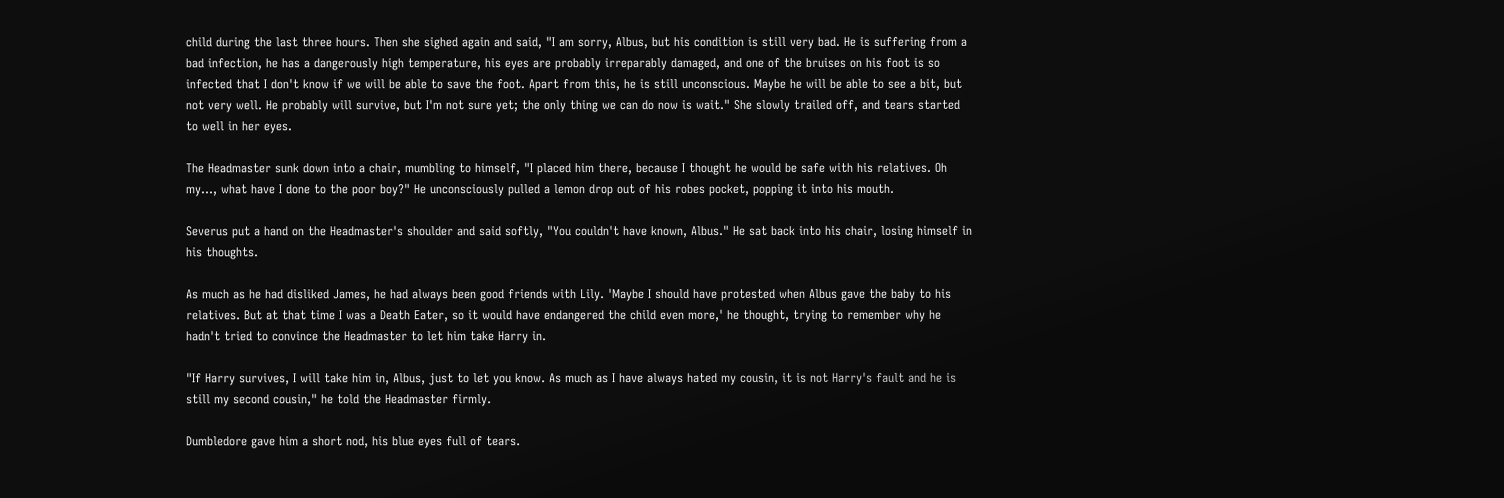child during the last three hours. Then she sighed again and said, "I am sorry, Albus, but his condition is still very bad. He is suffering from a bad infection, he has a dangerously high temperature, his eyes are probably irreparably damaged, and one of the bruises on his foot is so infected that I don't know if we will be able to save the foot. Apart from this, he is still unconscious. Maybe he will be able to see a bit, but not very well. He probably will survive, but I'm not sure yet; the only thing we can do now is wait." She slowly trailed off, and tears started to well in her eyes.

The Headmaster sunk down into a chair, mumbling to himself, "I placed him there, because I thought he would be safe with his relatives. Oh my…, what have I done to the poor boy?" He unconsciously pulled a lemon drop out of his robes pocket, popping it into his mouth.

Severus put a hand on the Headmaster's shoulder and said softly, "You couldn't have known, Albus." He sat back into his chair, losing himself in his thoughts.

As much as he had disliked James, he had always been good friends with Lily. 'Maybe I should have protested when Albus gave the baby to his relatives. But at that time I was a Death Eater, so it would have endangered the child even more,' he thought, trying to remember why he hadn't tried to convince the Headmaster to let him take Harry in.

"If Harry survives, I will take him in, Albus, just to let you know. As much as I have always hated my cousin, it is not Harry's fault and he is still my second cousin," he told the Headmaster firmly.

Dumbledore gave him a short nod, his blue eyes full of tears.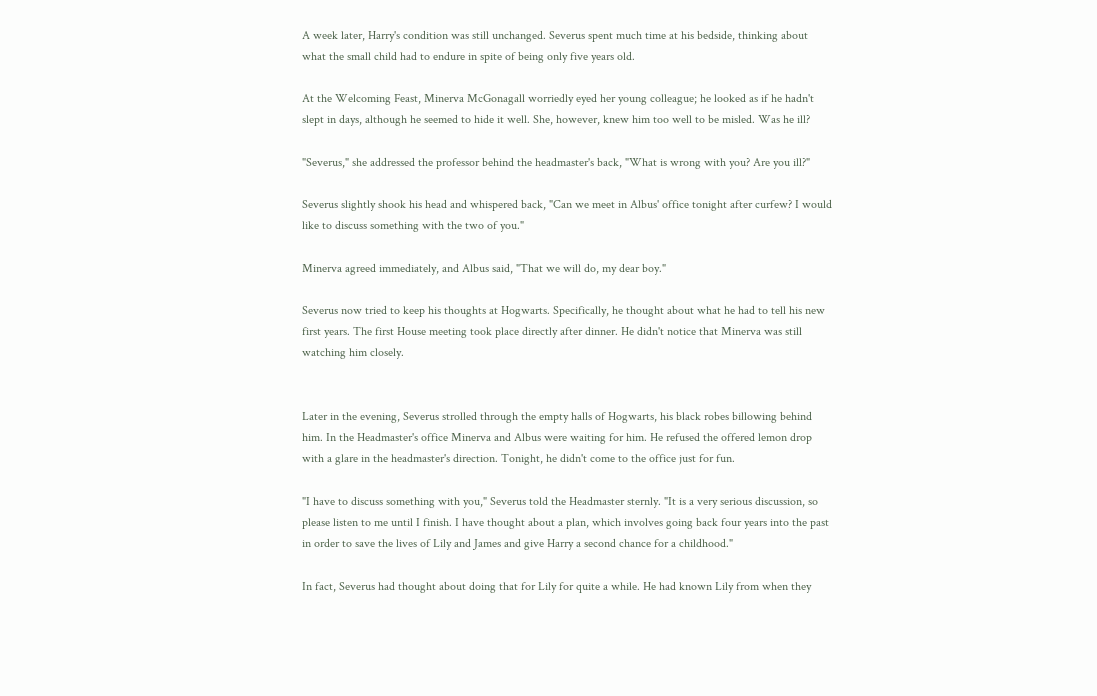A week later, Harry's condition was still unchanged. Severus spent much time at his bedside, thinking about what the small child had to endure in spite of being only five years old.

At the Welcoming Feast, Minerva McGonagall worriedly eyed her young colleague; he looked as if he hadn't slept in days, although he seemed to hide it well. She, however, knew him too well to be misled. Was he ill?

"Severus," she addressed the professor behind the headmaster's back, "What is wrong with you? Are you ill?"

Severus slightly shook his head and whispered back, "Can we meet in Albus' office tonight after curfew? I would like to discuss something with the two of you."

Minerva agreed immediately, and Albus said, "That we will do, my dear boy."

Severus now tried to keep his thoughts at Hogwarts. Specifically, he thought about what he had to tell his new first years. The first House meeting took place directly after dinner. He didn't notice that Minerva was still watching him closely.


Later in the evening, Severus strolled through the empty halls of Hogwarts, his black robes billowing behind him. In the Headmaster's office Minerva and Albus were waiting for him. He refused the offered lemon drop with a glare in the headmaster's direction. Tonight, he didn't come to the office just for fun.

"I have to discuss something with you," Severus told the Headmaster sternly. "It is a very serious discussion, so please listen to me until I finish. I have thought about a plan, which involves going back four years into the past in order to save the lives of Lily and James and give Harry a second chance for a childhood."

In fact, Severus had thought about doing that for Lily for quite a while. He had known Lily from when they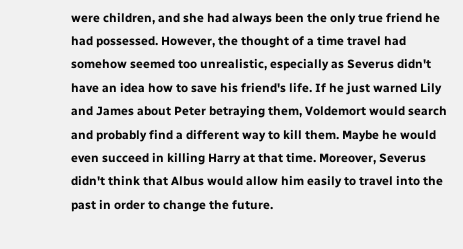were children, and she had always been the only true friend he had possessed. However, the thought of a time travel had somehow seemed too unrealistic, especially as Severus didn't have an idea how to save his friend's life. If he just warned Lily and James about Peter betraying them, Voldemort would search and probably find a different way to kill them. Maybe he would even succeed in killing Harry at that time. Moreover, Severus didn't think that Albus would allow him easily to travel into the past in order to change the future.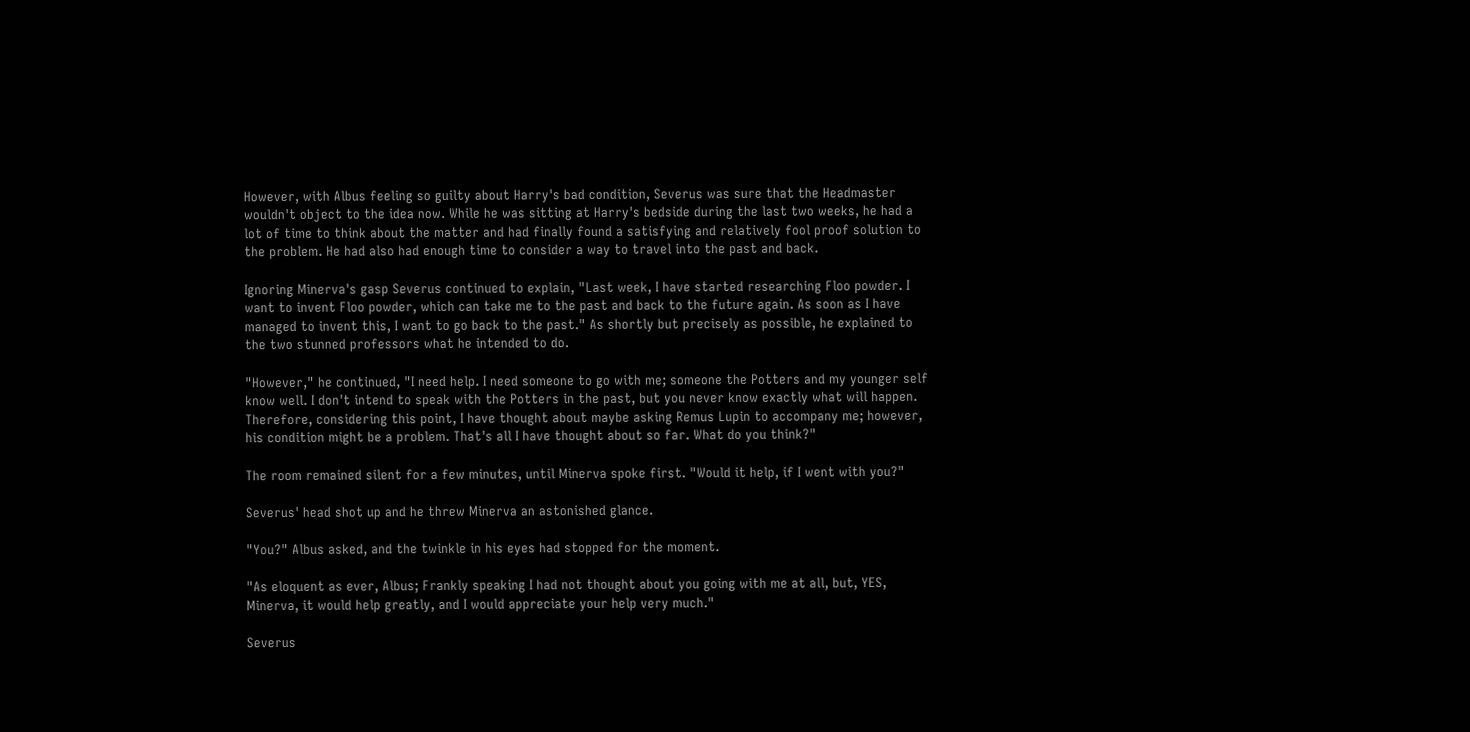However, with Albus feeling so guilty about Harry's bad condition, Severus was sure that the Headmaster wouldn't object to the idea now. While he was sitting at Harry's bedside during the last two weeks, he had a lot of time to think about the matter and had finally found a satisfying and relatively fool proof solution to the problem. He had also had enough time to consider a way to travel into the past and back.

Ignoring Minerva's gasp Severus continued to explain, "Last week, I have started researching Floo powder. I want to invent Floo powder, which can take me to the past and back to the future again. As soon as I have managed to invent this, I want to go back to the past." As shortly but precisely as possible, he explained to the two stunned professors what he intended to do.

"However," he continued, "I need help. I need someone to go with me; someone the Potters and my younger self know well. I don't intend to speak with the Potters in the past, but you never know exactly what will happen. Therefore, considering this point, I have thought about maybe asking Remus Lupin to accompany me; however, his condition might be a problem. That's all I have thought about so far. What do you think?"

The room remained silent for a few minutes, until Minerva spoke first. "Would it help, if I went with you?"

Severus' head shot up and he threw Minerva an astonished glance.

"You?" Albus asked, and the twinkle in his eyes had stopped for the moment.

"As eloquent as ever, Albus; Frankly speaking I had not thought about you going with me at all, but, YES, Minerva, it would help greatly, and I would appreciate your help very much."

Severus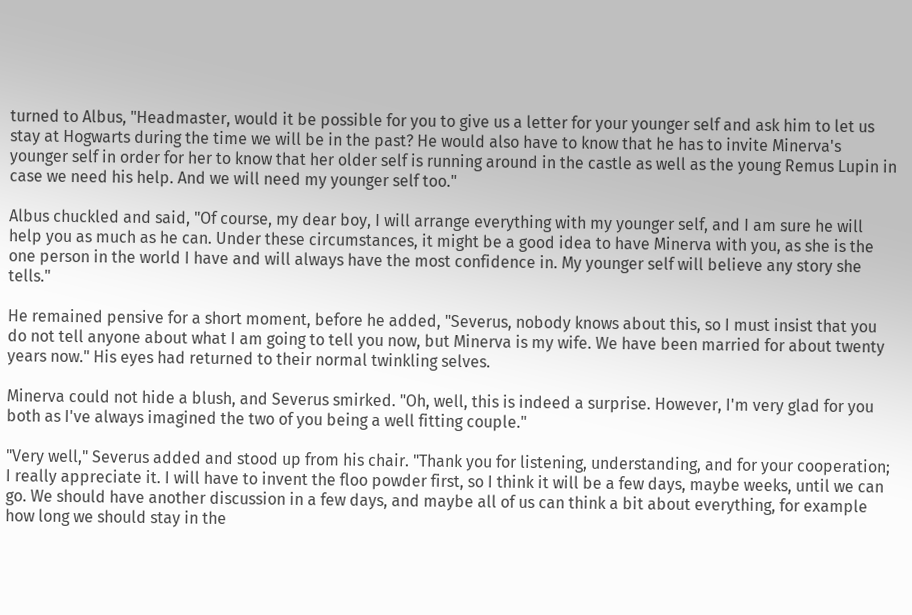turned to Albus, "Headmaster, would it be possible for you to give us a letter for your younger self and ask him to let us stay at Hogwarts during the time we will be in the past? He would also have to know that he has to invite Minerva's younger self in order for her to know that her older self is running around in the castle as well as the young Remus Lupin in case we need his help. And we will need my younger self too."

Albus chuckled and said, "Of course, my dear boy, I will arrange everything with my younger self, and I am sure he will help you as much as he can. Under these circumstances, it might be a good idea to have Minerva with you, as she is the one person in the world I have and will always have the most confidence in. My younger self will believe any story she tells."

He remained pensive for a short moment, before he added, "Severus, nobody knows about this, so I must insist that you do not tell anyone about what I am going to tell you now, but Minerva is my wife. We have been married for about twenty years now." His eyes had returned to their normal twinkling selves.

Minerva could not hide a blush, and Severus smirked. "Oh, well, this is indeed a surprise. However, I'm very glad for you both as I've always imagined the two of you being a well fitting couple."

"Very well," Severus added and stood up from his chair. "Thank you for listening, understanding, and for your cooperation; I really appreciate it. I will have to invent the floo powder first, so I think it will be a few days, maybe weeks, until we can go. We should have another discussion in a few days, and maybe all of us can think a bit about everything, for example how long we should stay in the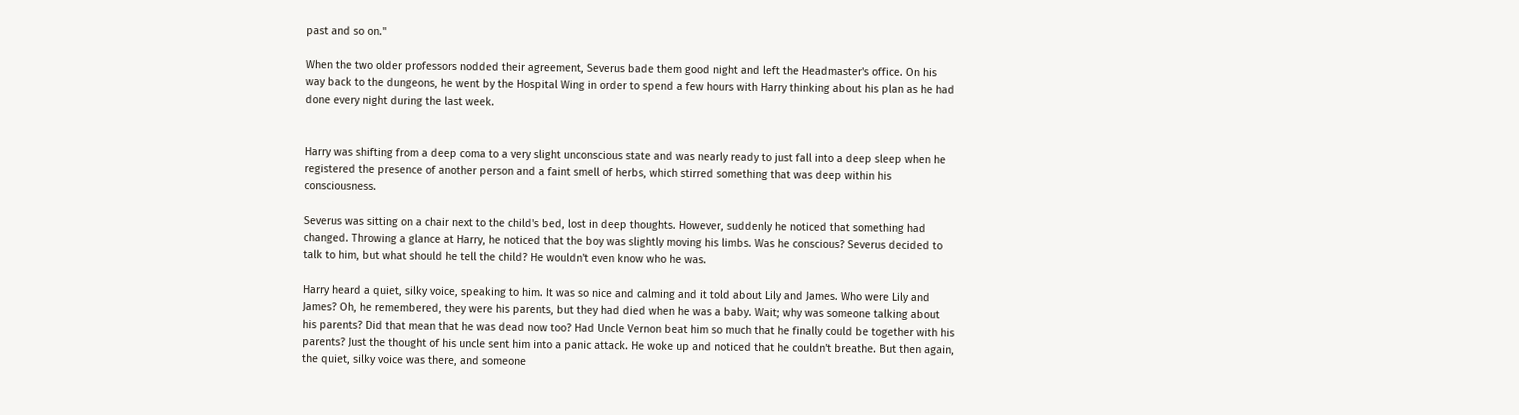past and so on."

When the two older professors nodded their agreement, Severus bade them good night and left the Headmaster's office. On his way back to the dungeons, he went by the Hospital Wing in order to spend a few hours with Harry thinking about his plan as he had done every night during the last week.


Harry was shifting from a deep coma to a very slight unconscious state and was nearly ready to just fall into a deep sleep when he registered the presence of another person and a faint smell of herbs, which stirred something that was deep within his consciousness.

Severus was sitting on a chair next to the child's bed, lost in deep thoughts. However, suddenly he noticed that something had changed. Throwing a glance at Harry, he noticed that the boy was slightly moving his limbs. Was he conscious? Severus decided to talk to him, but what should he tell the child? He wouldn't even know who he was.

Harry heard a quiet, silky voice, speaking to him. It was so nice and calming and it told about Lily and James. Who were Lily and James? Oh, he remembered, they were his parents, but they had died when he was a baby. Wait; why was someone talking about his parents? Did that mean that he was dead now too? Had Uncle Vernon beat him so much that he finally could be together with his parents? Just the thought of his uncle sent him into a panic attack. He woke up and noticed that he couldn't breathe. But then again, the quiet, silky voice was there, and someone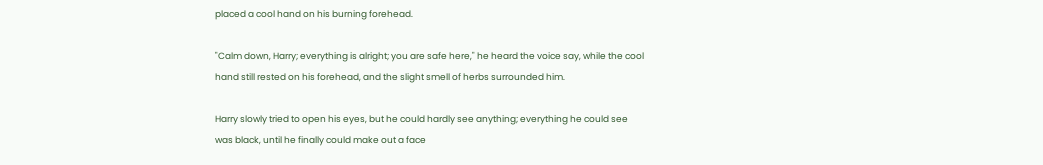placed a cool hand on his burning forehead.

"Calm down, Harry; everything is alright; you are safe here," he heard the voice say, while the cool hand still rested on his forehead, and the slight smell of herbs surrounded him.

Harry slowly tried to open his eyes, but he could hardly see anything; everything he could see was black, until he finally could make out a face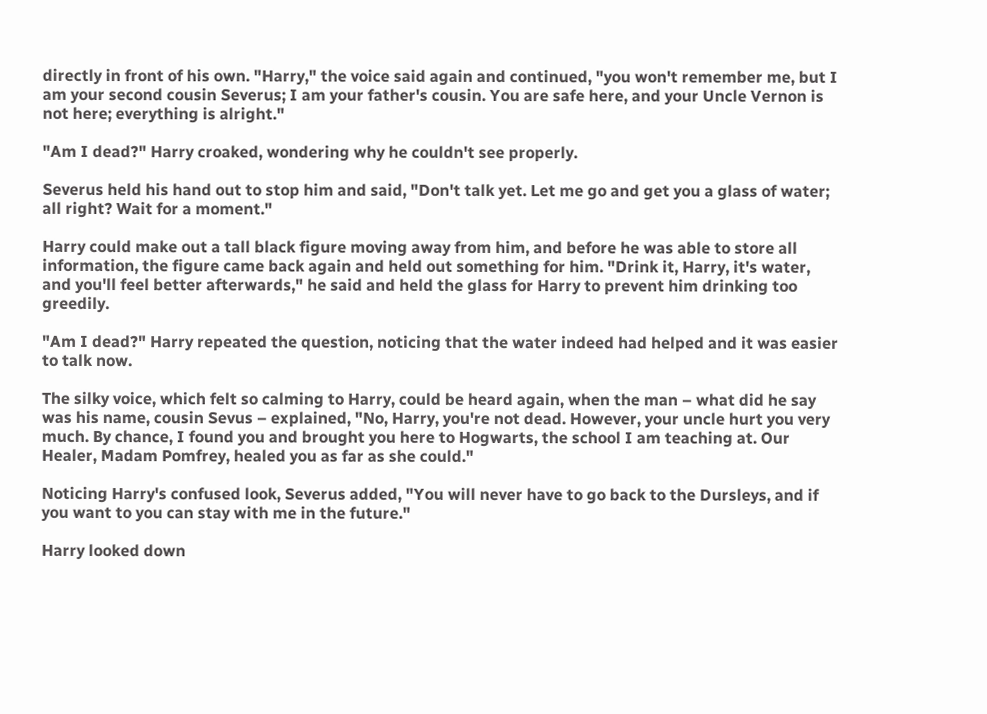directly in front of his own. "Harry," the voice said again and continued, "you won't remember me, but I am your second cousin Severus; I am your father's cousin. You are safe here, and your Uncle Vernon is not here; everything is alright."

"Am I dead?" Harry croaked, wondering why he couldn't see properly.

Severus held his hand out to stop him and said, "Don't talk yet. Let me go and get you a glass of water; all right? Wait for a moment."

Harry could make out a tall black figure moving away from him, and before he was able to store all information, the figure came back again and held out something for him. "Drink it, Harry, it's water, and you'll feel better afterwards," he said and held the glass for Harry to prevent him drinking too greedily.

"Am I dead?" Harry repeated the question, noticing that the water indeed had helped and it was easier to talk now.

The silky voice, which felt so calming to Harry, could be heard again, when the man – what did he say was his name, cousin Sevus – explained, "No, Harry, you're not dead. However, your uncle hurt you very much. By chance, I found you and brought you here to Hogwarts, the school I am teaching at. Our Healer, Madam Pomfrey, healed you as far as she could."

Noticing Harry's confused look, Severus added, "You will never have to go back to the Dursleys, and if you want to you can stay with me in the future."

Harry looked down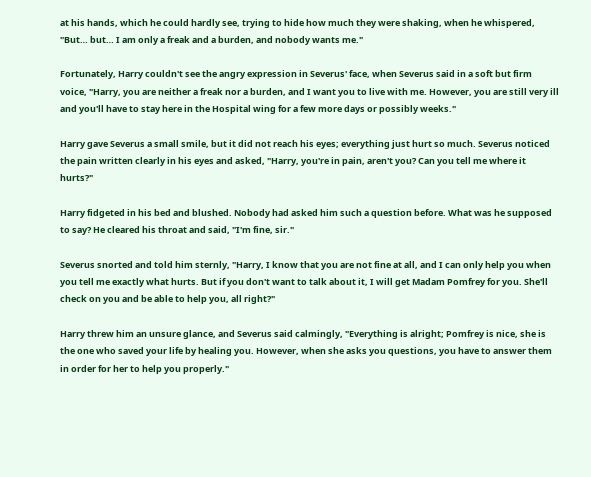at his hands, which he could hardly see, trying to hide how much they were shaking, when he whispered, "But… but… I am only a freak and a burden, and nobody wants me."

Fortunately, Harry couldn't see the angry expression in Severus' face, when Severus said in a soft but firm voice, "Harry, you are neither a freak nor a burden, and I want you to live with me. However, you are still very ill and you'll have to stay here in the Hospital wing for a few more days or possibly weeks."

Harry gave Severus a small smile, but it did not reach his eyes; everything just hurt so much. Severus noticed the pain written clearly in his eyes and asked, "Harry, you're in pain, aren't you? Can you tell me where it hurts?"

Harry fidgeted in his bed and blushed. Nobody had asked him such a question before. What was he supposed to say? He cleared his throat and said, "I'm fine, sir."

Severus snorted and told him sternly, "Harry, I know that you are not fine at all, and I can only help you when you tell me exactly what hurts. But if you don't want to talk about it, I will get Madam Pomfrey for you. She'll check on you and be able to help you, all right?"

Harry threw him an unsure glance, and Severus said calmingly, "Everything is alright; Pomfrey is nice, she is the one who saved your life by healing you. However, when she asks you questions, you have to answer them in order for her to help you properly."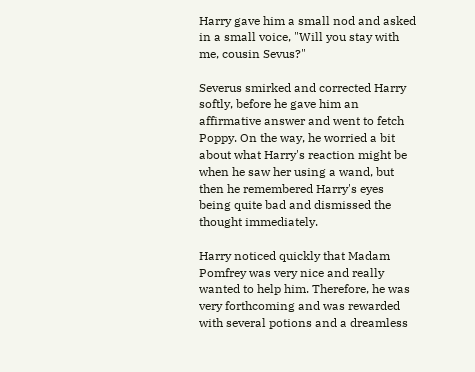Harry gave him a small nod and asked in a small voice, "Will you stay with me, cousin Sevus?"

Severus smirked and corrected Harry softly, before he gave him an affirmative answer and went to fetch Poppy. On the way, he worried a bit about what Harry's reaction might be when he saw her using a wand, but then he remembered Harry's eyes being quite bad and dismissed the thought immediately.

Harry noticed quickly that Madam Pomfrey was very nice and really wanted to help him. Therefore, he was very forthcoming and was rewarded with several potions and a dreamless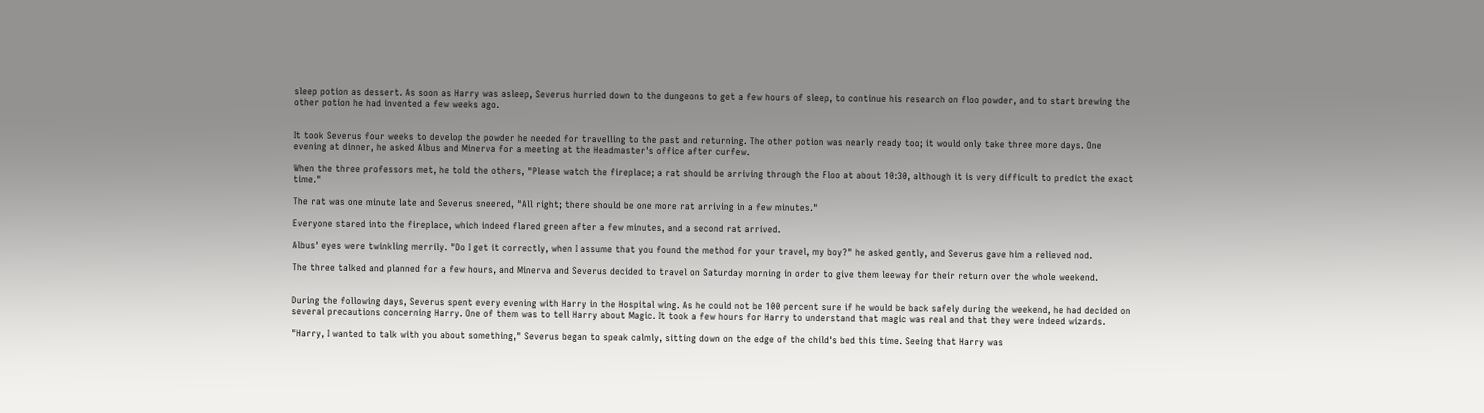sleep potion as dessert. As soon as Harry was asleep, Severus hurried down to the dungeons to get a few hours of sleep, to continue his research on floo powder, and to start brewing the other potion he had invented a few weeks ago.


It took Severus four weeks to develop the powder he needed for travelling to the past and returning. The other potion was nearly ready too; it would only take three more days. One evening at dinner, he asked Albus and Minerva for a meeting at the Headmaster's office after curfew.

When the three professors met, he told the others, "Please watch the fireplace; a rat should be arriving through the Floo at about 10:30, although it is very difficult to predict the exact time."

The rat was one minute late and Severus sneered, "All right; there should be one more rat arriving in a few minutes."

Everyone stared into the fireplace, which indeed flared green after a few minutes, and a second rat arrived.

Albus' eyes were twinkling merrily. "Do I get it correctly, when I assume that you found the method for your travel, my boy?" he asked gently, and Severus gave him a relieved nod.

The three talked and planned for a few hours, and Minerva and Severus decided to travel on Saturday morning in order to give them leeway for their return over the whole weekend.


During the following days, Severus spent every evening with Harry in the Hospital wing. As he could not be 100 percent sure if he would be back safely during the weekend, he had decided on several precautions concerning Harry. One of them was to tell Harry about Magic. It took a few hours for Harry to understand that magic was real and that they were indeed wizards.

"Harry, I wanted to talk with you about something," Severus began to speak calmly, sitting down on the edge of the child's bed this time. Seeing that Harry was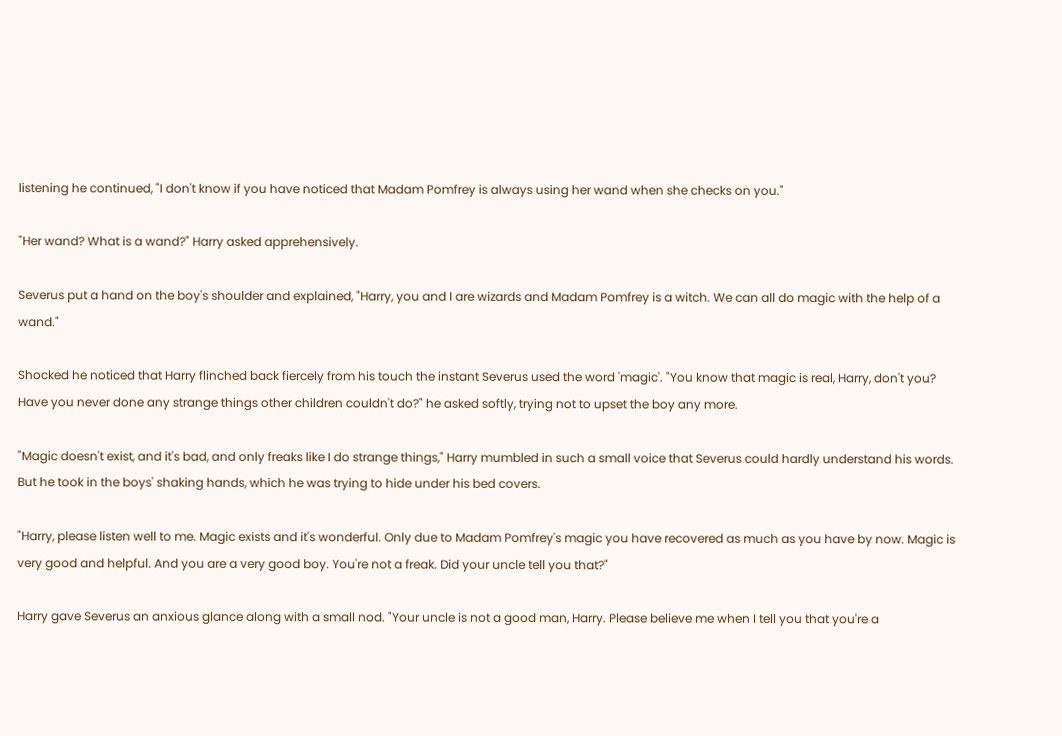listening he continued, "I don't know if you have noticed that Madam Pomfrey is always using her wand when she checks on you."

"Her wand? What is a wand?" Harry asked apprehensively.

Severus put a hand on the boy's shoulder and explained, "Harry, you and I are wizards and Madam Pomfrey is a witch. We can all do magic with the help of a wand."

Shocked he noticed that Harry flinched back fiercely from his touch the instant Severus used the word 'magic'. "You know that magic is real, Harry, don't you? Have you never done any strange things other children couldn't do?" he asked softly, trying not to upset the boy any more.

"Magic doesn't exist, and it's bad, and only freaks like I do strange things," Harry mumbled in such a small voice that Severus could hardly understand his words. But he took in the boys' shaking hands, which he was trying to hide under his bed covers.

"Harry, please listen well to me. Magic exists and it's wonderful. Only due to Madam Pomfrey's magic you have recovered as much as you have by now. Magic is very good and helpful. And you are a very good boy. You're not a freak. Did your uncle tell you that?"

Harry gave Severus an anxious glance along with a small nod. "Your uncle is not a good man, Harry. Please believe me when I tell you that you're a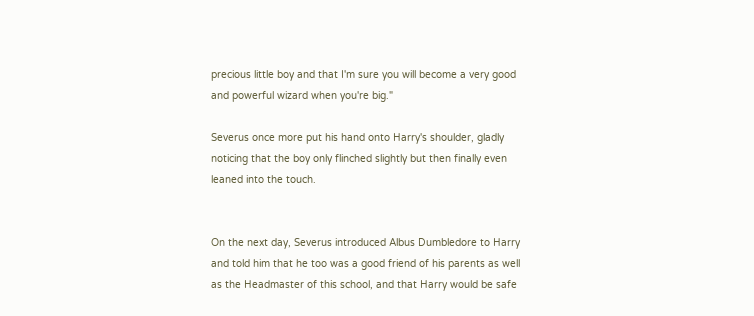precious little boy and that I'm sure you will become a very good and powerful wizard when you're big."

Severus once more put his hand onto Harry's shoulder, gladly noticing that the boy only flinched slightly but then finally even leaned into the touch.


On the next day, Severus introduced Albus Dumbledore to Harry and told him that he too was a good friend of his parents as well as the Headmaster of this school, and that Harry would be safe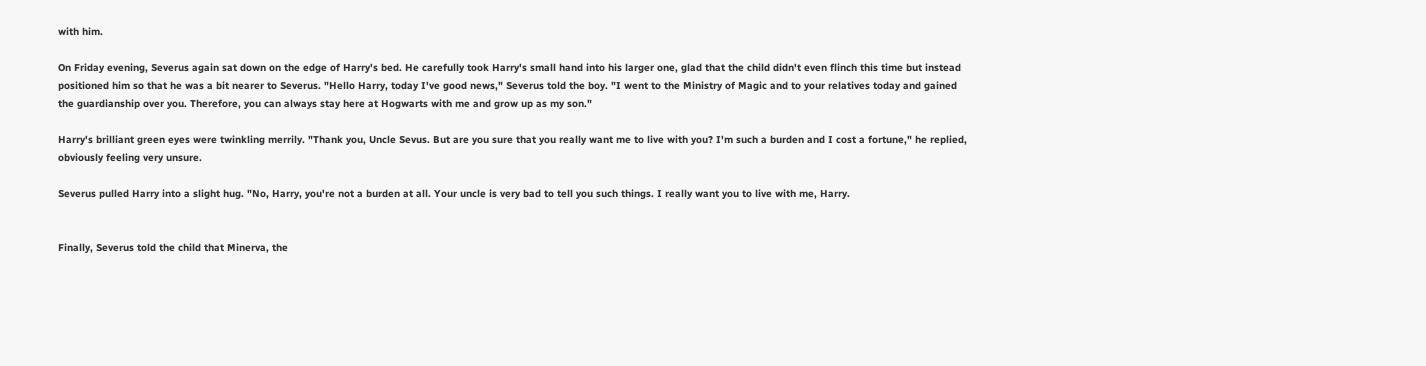with him.

On Friday evening, Severus again sat down on the edge of Harry's bed. He carefully took Harry's small hand into his larger one, glad that the child didn't even flinch this time but instead positioned him so that he was a bit nearer to Severus. "Hello Harry, today I've good news," Severus told the boy. "I went to the Ministry of Magic and to your relatives today and gained the guardianship over you. Therefore, you can always stay here at Hogwarts with me and grow up as my son."

Harry's brilliant green eyes were twinkling merrily. "Thank you, Uncle Sevus. But are you sure that you really want me to live with you? I'm such a burden and I cost a fortune," he replied, obviously feeling very unsure.

Severus pulled Harry into a slight hug. "No, Harry, you're not a burden at all. Your uncle is very bad to tell you such things. I really want you to live with me, Harry.


Finally, Severus told the child that Minerva, the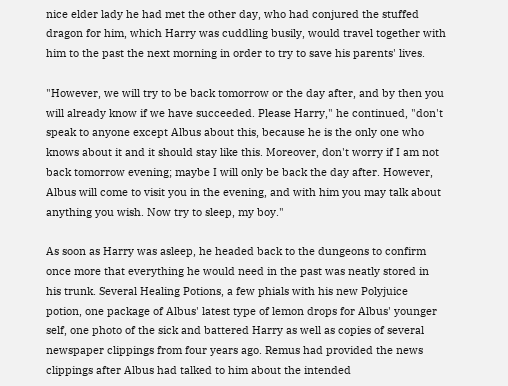nice elder lady he had met the other day, who had conjured the stuffed dragon for him, which Harry was cuddling busily, would travel together with him to the past the next morning in order to try to save his parents' lives.

"However, we will try to be back tomorrow or the day after, and by then you will already know if we have succeeded. Please Harry," he continued, "don't speak to anyone except Albus about this, because he is the only one who knows about it and it should stay like this. Moreover, don't worry if I am not back tomorrow evening; maybe I will only be back the day after. However, Albus will come to visit you in the evening, and with him you may talk about anything you wish. Now try to sleep, my boy."

As soon as Harry was asleep, he headed back to the dungeons to confirm once more that everything he would need in the past was neatly stored in his trunk. Several Healing Potions, a few phials with his new Polyjuice potion, one package of Albus' latest type of lemon drops for Albus' younger self, one photo of the sick and battered Harry as well as copies of several newspaper clippings from four years ago. Remus had provided the news clippings after Albus had talked to him about the intended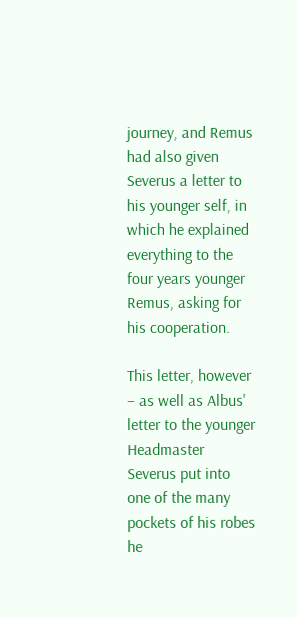journey, and Remus had also given Severus a letter to his younger self, in which he explained everything to the four years younger Remus, asking for his cooperation.

This letter, however – as well as Albus' letter to the younger Headmaster Severus put into one of the many pockets of his robes he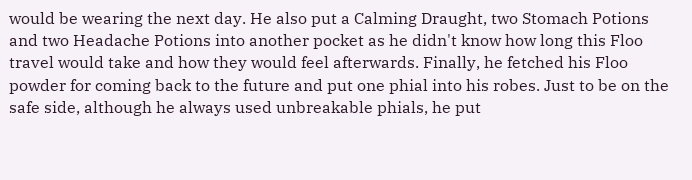would be wearing the next day. He also put a Calming Draught, two Stomach Potions and two Headache Potions into another pocket as he didn't know how long this Floo travel would take and how they would feel afterwards. Finally, he fetched his Floo powder for coming back to the future and put one phial into his robes. Just to be on the safe side, although he always used unbreakable phials, he put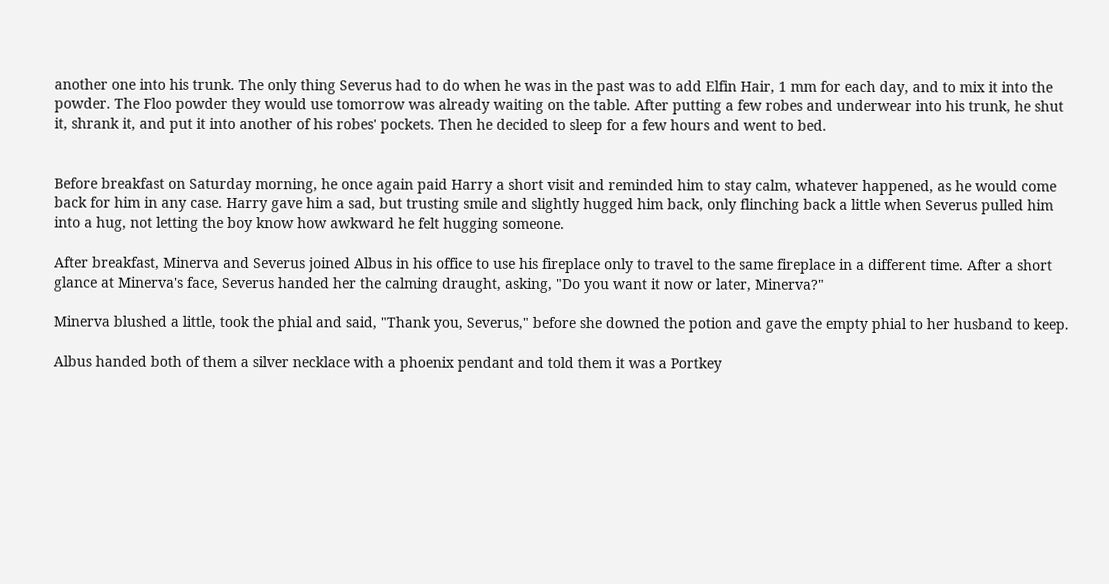another one into his trunk. The only thing Severus had to do when he was in the past was to add Elfin Hair, 1 mm for each day, and to mix it into the powder. The Floo powder they would use tomorrow was already waiting on the table. After putting a few robes and underwear into his trunk, he shut it, shrank it, and put it into another of his robes' pockets. Then he decided to sleep for a few hours and went to bed.


Before breakfast on Saturday morning, he once again paid Harry a short visit and reminded him to stay calm, whatever happened, as he would come back for him in any case. Harry gave him a sad, but trusting smile and slightly hugged him back, only flinching back a little when Severus pulled him into a hug, not letting the boy know how awkward he felt hugging someone.

After breakfast, Minerva and Severus joined Albus in his office to use his fireplace only to travel to the same fireplace in a different time. After a short glance at Minerva's face, Severus handed her the calming draught, asking, "Do you want it now or later, Minerva?"

Minerva blushed a little, took the phial and said, "Thank you, Severus," before she downed the potion and gave the empty phial to her husband to keep.

Albus handed both of them a silver necklace with a phoenix pendant and told them it was a Portkey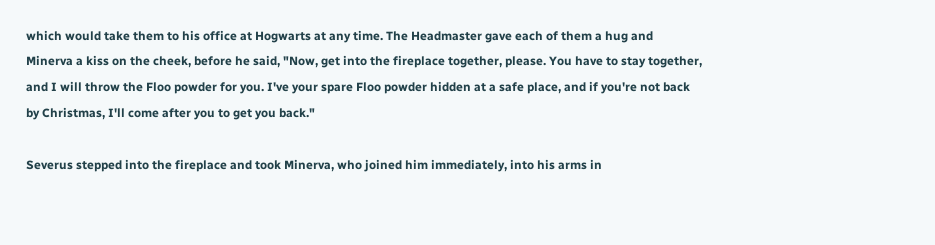which would take them to his office at Hogwarts at any time. The Headmaster gave each of them a hug and Minerva a kiss on the cheek, before he said, "Now, get into the fireplace together, please. You have to stay together, and I will throw the Floo powder for you. I've your spare Floo powder hidden at a safe place, and if you're not back by Christmas, I'll come after you to get you back."

Severus stepped into the fireplace and took Minerva, who joined him immediately, into his arms in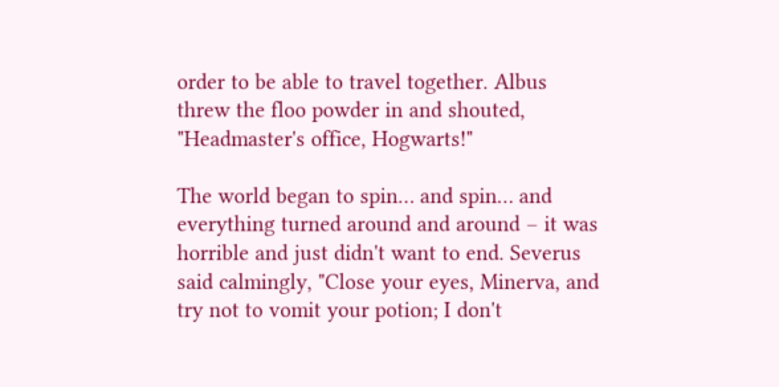order to be able to travel together. Albus threw the floo powder in and shouted, "Headmaster's office, Hogwarts!"

The world began to spin… and spin… and everything turned around and around – it was horrible and just didn't want to end. Severus said calmingly, "Close your eyes, Minerva, and try not to vomit your potion; I don't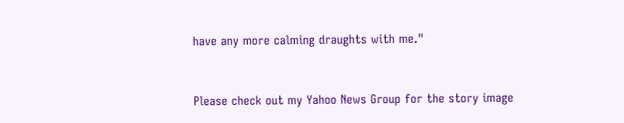have any more calming draughts with me."



Please check out my Yahoo News Group for the story image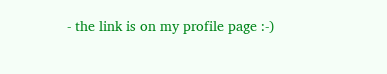- the link is on my profile page :-)